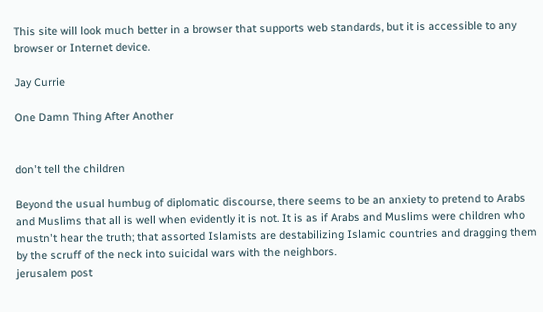This site will look much better in a browser that supports web standards, but it is accessible to any browser or Internet device.

Jay Currie

One Damn Thing After Another


don't tell the children

Beyond the usual humbug of diplomatic discourse, there seems to be an anxiety to pretend to Arabs and Muslims that all is well when evidently it is not. It is as if Arabs and Muslims were children who mustn't hear the truth; that assorted Islamists are destabilizing Islamic countries and dragging them by the scruff of the neck into suicidal wars with the neighbors.
jerusalem post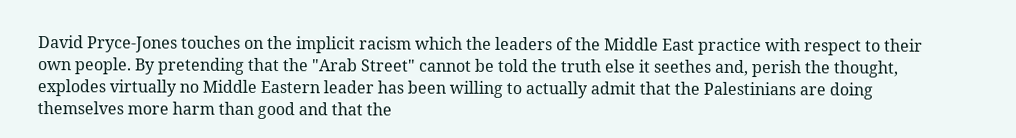David Pryce-Jones touches on the implicit racism which the leaders of the Middle East practice with respect to their own people. By pretending that the "Arab Street" cannot be told the truth else it seethes and, perish the thought, explodes virtually no Middle Eastern leader has been willing to actually admit that the Palestinians are doing themselves more harm than good and that the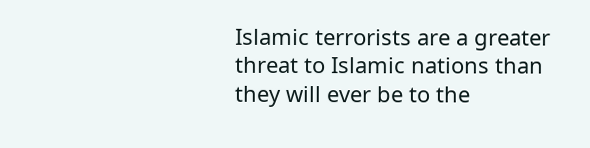Islamic terrorists are a greater threat to Islamic nations than they will ever be to the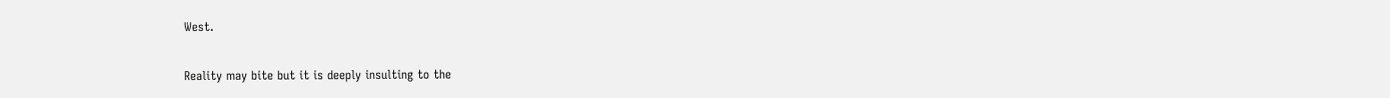West.

Reality may bite but it is deeply insulting to the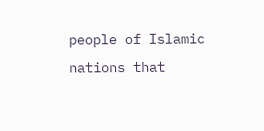people of Islamic nations that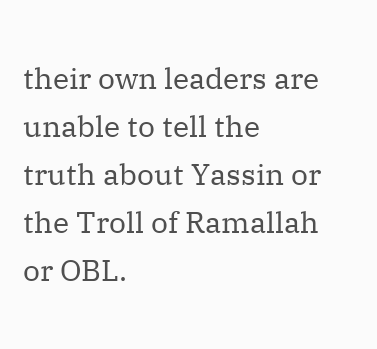their own leaders are unable to tell the truth about Yassin or the Troll of Ramallah or OBL.